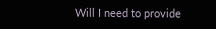Will I need to provide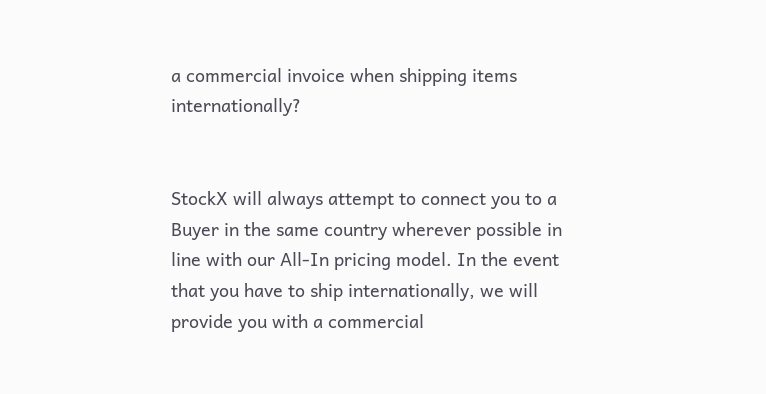a commercial invoice when shipping items internationally?


StockX will always attempt to connect you to a Buyer in the same country wherever possible in line with our All-In pricing model. In the event that you have to ship internationally, we will provide you with a commercial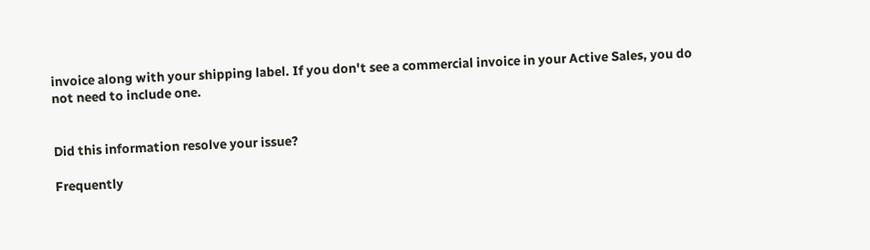invoice along with your shipping label. If you don't see a commercial invoice in your Active Sales, you do not need to include one.


Did this information resolve your issue?

Frequently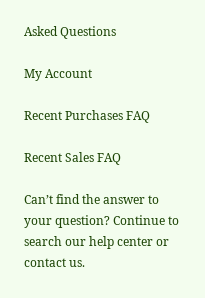Asked Questions

My Account

Recent Purchases FAQ

Recent Sales FAQ

Can’t find the answer to your question? Continue to search our help center or contact us.